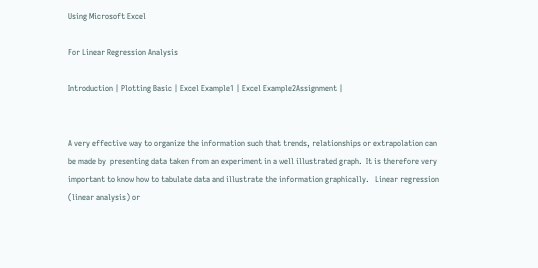Using Microsoft Excel

For Linear Regression Analysis

Introduction | Plotting Basic | Excel Example1 | Excel Example2Assignment |


A very effective way to organize the information such that trends, relationships or extrapolation can be made by  presenting data taken from an experiment in a well illustrated graph.  It is therefore very important to know how to tabulate data and illustrate the information graphically.   Linear regression (linear analysis) or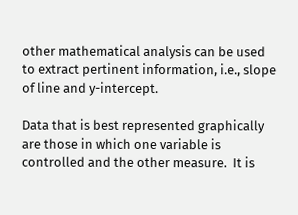other mathematical analysis can be used to extract pertinent information, i.e., slope of line and y-intercept.

Data that is best represented graphically are those in which one variable is controlled and the other measure.  It is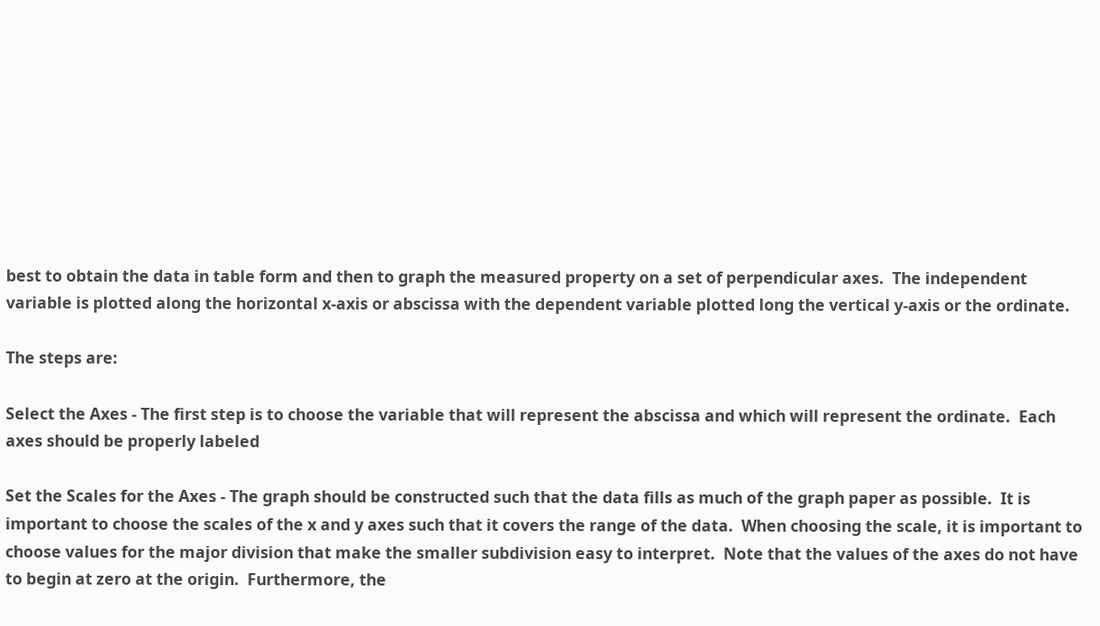best to obtain the data in table form and then to graph the measured property on a set of perpendicular axes.  The independent variable is plotted along the horizontal x-axis or abscissa with the dependent variable plotted long the vertical y-axis or the ordinate.

The steps are:

Select the Axes - The first step is to choose the variable that will represent the abscissa and which will represent the ordinate.  Each axes should be properly labeled

Set the Scales for the Axes - The graph should be constructed such that the data fills as much of the graph paper as possible.  It is important to choose the scales of the x and y axes such that it covers the range of the data.  When choosing the scale, it is important to choose values for the major division that make the smaller subdivision easy to interpret.  Note that the values of the axes do not have to begin at zero at the origin.  Furthermore, the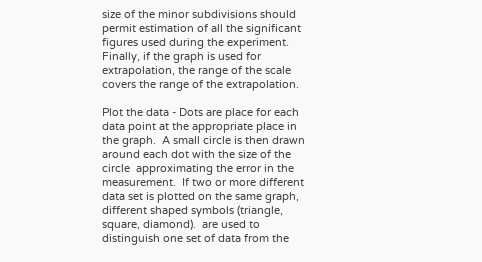size of the minor subdivisions should permit estimation of all the significant figures used during the experiment.  Finally, if the graph is used for extrapolation, the range of the scale covers the range of the extrapolation.

Plot the data - Dots are place for each data point at the appropriate place in the graph.  A small circle is then drawn around each dot with the size of the circle  approximating the error in the measurement.  If two or more different data set is plotted on the same graph, different shaped symbols (triangle, square, diamond).  are used to distinguish one set of data from the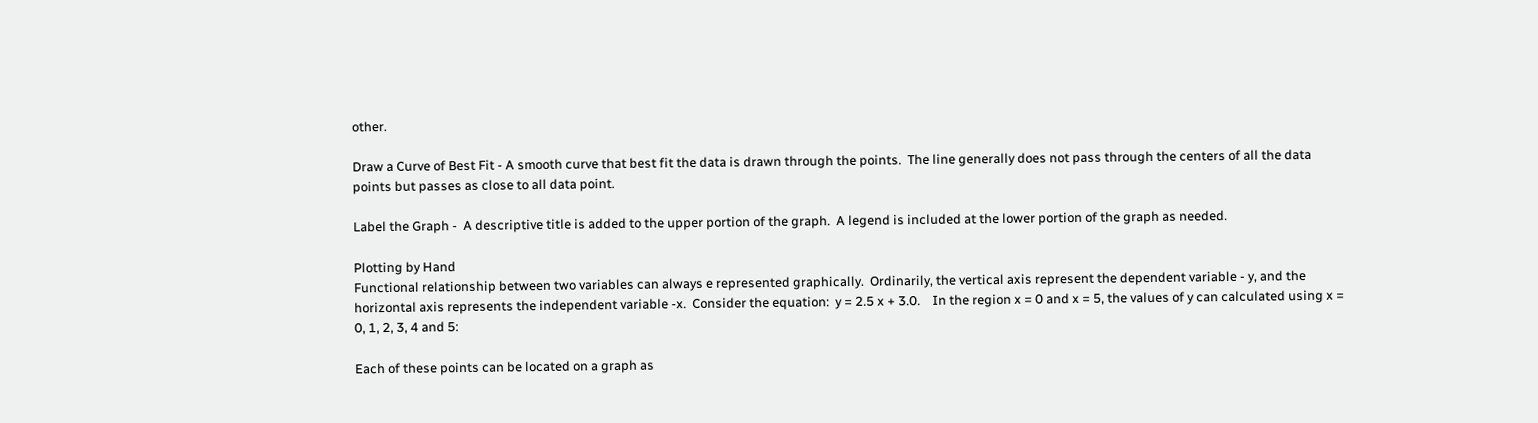other.

Draw a Curve of Best Fit - A smooth curve that best fit the data is drawn through the points.  The line generally does not pass through the centers of all the data points but passes as close to all data point.

Label the Graph -  A descriptive title is added to the upper portion of the graph.  A legend is included at the lower portion of the graph as needed.

Plotting by Hand
Functional relationship between two variables can always e represented graphically.  Ordinarily, the vertical axis represent the dependent variable - y, and the horizontal axis represents the independent variable -x.  Consider the equation:  y = 2.5 x + 3.0.    In the region x = 0 and x = 5, the values of y can calculated using x = 0, 1, 2, 3, 4 and 5:

Each of these points can be located on a graph as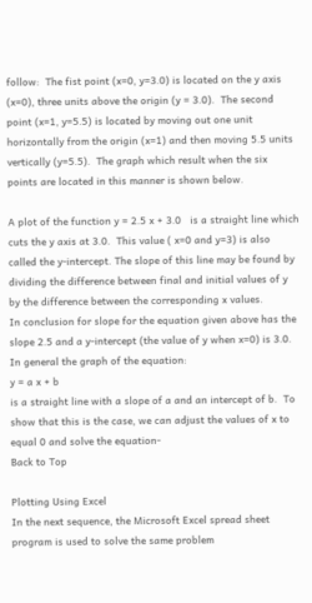follow:  The fist point (x=0, y=3.0) is located on the y axis (x=0), three units above the origin (y = 3.0).  The second point (x=1, y=5.5) is located by moving out one unit horizontally from the origin (x=1) and then moving 5.5 units vertically (y=5.5).  The graph which result when the six points are located in this manner is shown below.

A plot of the function y = 2.5 x + 3.0   is a straight line which cuts the y axis at 3.0.  This value ( x=0 and y=3) is also called the y-intercept. The slope of this line may be found by dividing the difference between final and initial values of y by the difference between the corresponding x values.
In conclusion for slope for the equation given above has the slope 2.5 and a y-intercept (the value of y when x=0) is 3.0.  In general the graph of the equation:
y = a x + b
is a straight line with a slope of a and an intercept of b.  To show that this is the case, we can adjust the values of x to equal 0 and solve the equation-
Back to Top

Plotting Using Excel
In the next sequence, the Microsoft Excel spread sheet program is used to solve the same problem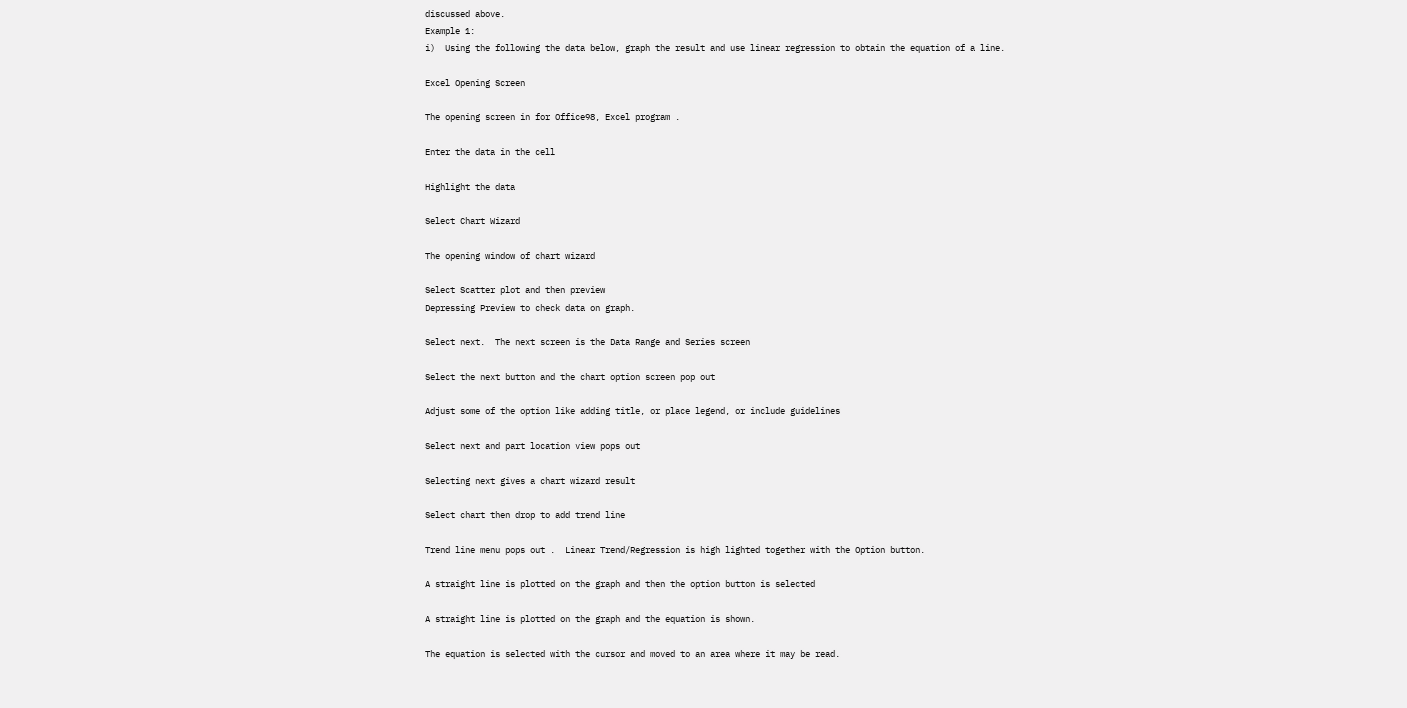discussed above.
Example 1:
i)  Using the following the data below, graph the result and use linear regression to obtain the equation of a line.

Excel Opening Screen

The opening screen in for Office98, Excel program .

Enter the data in the cell

Highlight the data

Select Chart Wizard

The opening window of chart wizard

Select Scatter plot and then preview
Depressing Preview to check data on graph.

Select next.  The next screen is the Data Range and Series screen

Select the next button and the chart option screen pop out

Adjust some of the option like adding title, or place legend, or include guidelines

Select next and part location view pops out

Selecting next gives a chart wizard result

Select chart then drop to add trend line

Trend line menu pops out .  Linear Trend/Regression is high lighted together with the Option button.

A straight line is plotted on the graph and then the option button is selected

A straight line is plotted on the graph and the equation is shown.

The equation is selected with the cursor and moved to an area where it may be read.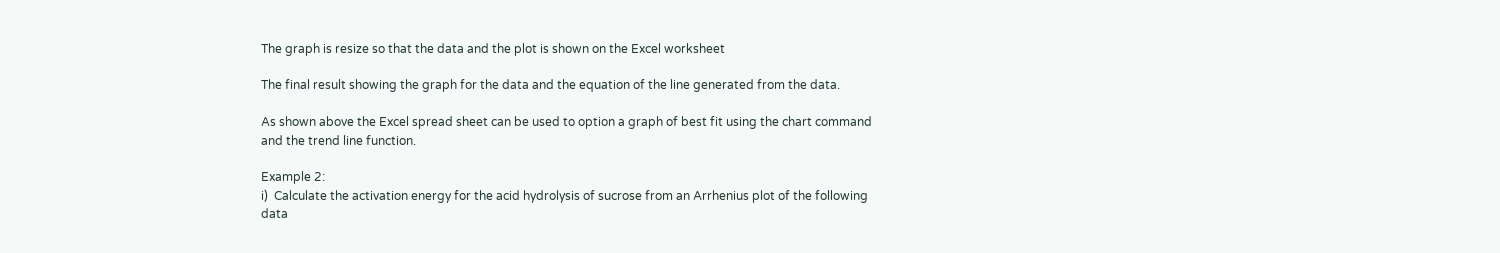The graph is resize so that the data and the plot is shown on the Excel worksheet

The final result showing the graph for the data and the equation of the line generated from the data.

As shown above the Excel spread sheet can be used to option a graph of best fit using the chart command and the trend line function.

Example 2:
i)  Calculate the activation energy for the acid hydrolysis of sucrose from an Arrhenius plot of the following data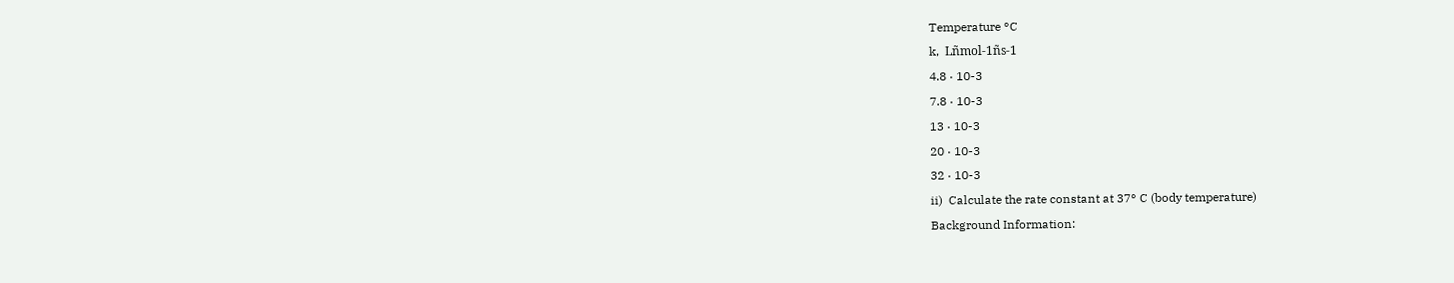Temperature °C
k,  Lñmol-1ñs-1
4.8 · 10-3
7.8 · 10-3
13 · 10-3
20 · 10-3
32 · 10-3
ii)  Calculate the rate constant at 37° C (body temperature)
Background Information: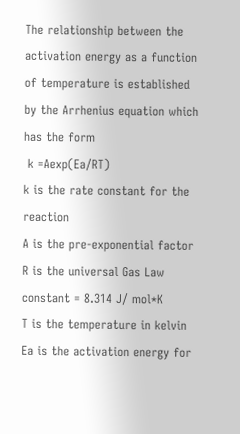The relationship between the activation energy as a function of temperature is established by the Arrhenius equation which has the form
 k =Aexp(Ea/RT)
k is the rate constant for the reaction
A is the pre-exponential factor
R is the universal Gas Law constant = 8.314 J/ mol*K
T is the temperature in kelvin
Ea is the activation energy for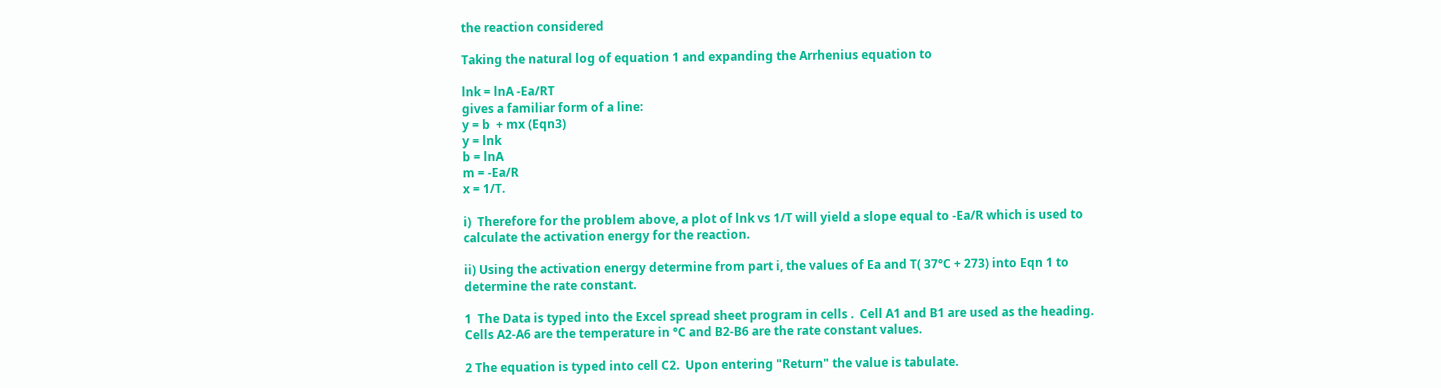the reaction considered

Taking the natural log of equation 1 and expanding the Arrhenius equation to

lnk = lnA -Ea/RT
gives a familiar form of a line:
y = b  + mx (Eqn3)
y = lnk
b = lnA
m = -Ea/R
x = 1/T.

i)  Therefore for the problem above, a plot of lnk vs 1/T will yield a slope equal to -Ea/R which is used to calculate the activation energy for the reaction.

ii) Using the activation energy determine from part i, the values of Ea and T( 37°C + 273) into Eqn 1 to determine the rate constant.

1  The Data is typed into the Excel spread sheet program in cells .  Cell A1 and B1 are used as the heading.  Cells A2-A6 are the temperature in °C and B2-B6 are the rate constant values.

2 The equation is typed into cell C2.  Upon entering "Return" the value is tabulate.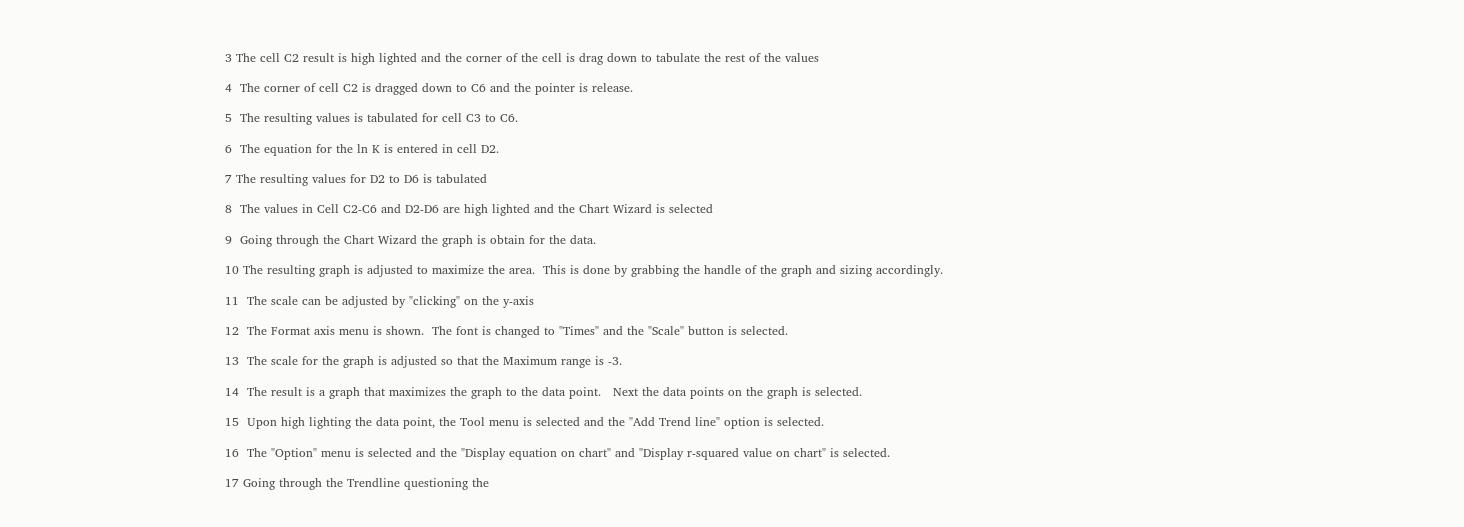3 The cell C2 result is high lighted and the corner of the cell is drag down to tabulate the rest of the values

4  The corner of cell C2 is dragged down to C6 and the pointer is release.

5  The resulting values is tabulated for cell C3 to C6.

6  The equation for the ln K is entered in cell D2.

7 The resulting values for D2 to D6 is tabulated

8  The values in Cell C2-C6 and D2-D6 are high lighted and the Chart Wizard is selected

9  Going through the Chart Wizard the graph is obtain for the data.

10 The resulting graph is adjusted to maximize the area.  This is done by grabbing the handle of the graph and sizing accordingly.

11  The scale can be adjusted by "clicking" on the y-axis

12  The Format axis menu is shown.  The font is changed to "Times" and the "Scale" button is selected.

13  The scale for the graph is adjusted so that the Maximum range is -3.

14  The result is a graph that maximizes the graph to the data point.   Next the data points on the graph is selected.

15  Upon high lighting the data point, the Tool menu is selected and the "Add Trend line" option is selected.

16  The "Option" menu is selected and the "Display equation on chart" and "Display r-squared value on chart" is selected.

17 Going through the Trendline questioning the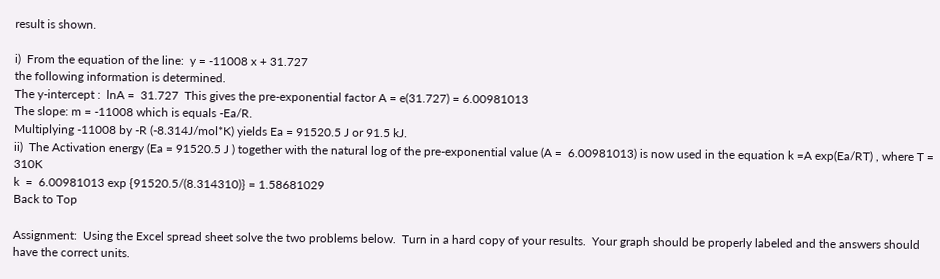result is shown.

i)  From the equation of the line:  y = -11008 x + 31.727
the following information is determined.
The y-intercept :  lnA =  31.727  This gives the pre-exponential factor A = e(31.727) = 6.00981013
The slope: m = -11008 which is equals -Ea/R.
Multiplying -11008 by -R (-8.314J/mol*K) yields Ea = 91520.5 J or 91.5 kJ.
ii)  The Activation energy (Ea = 91520.5 J ) together with the natural log of the pre-exponential value (A =  6.00981013) is now used in the equation k =A exp(Ea/RT) , where T = 310K
k  =  6.00981013 exp {91520.5/(8.314310)} = 1.58681029
Back to Top

Assignment:  Using the Excel spread sheet solve the two problems below.  Turn in a hard copy of your results.  Your graph should be properly labeled and the answers should have the correct units.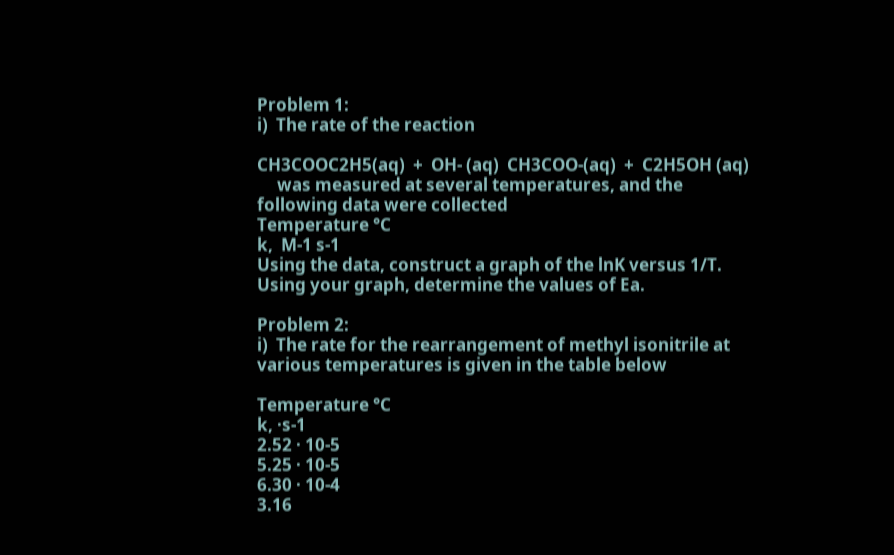Problem 1:
i)  The rate of the reaction

CH3COOC2H5(aq)  +  OH- (aq)  CH3COO-(aq)  +  C2H5OH (aq)
     was measured at several temperatures, and the following data were collected
Temperature °C
k,  M-1 s-1
Using the data, construct a graph of the lnK versus 1/T.  Using your graph, determine the values of Ea.

Problem 2:
i)  The rate for the rearrangement of methyl isonitrile at various temperatures is given in the table below

Temperature °C
k, ·s-1
2.52 · 10-5
5.25 · 10-5
6.30 · 10-4
3.16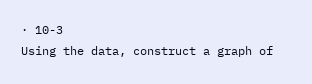· 10-3
Using the data, construct a graph of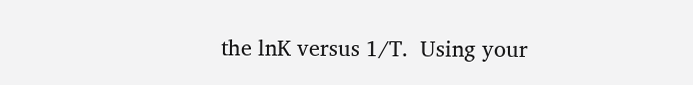the lnK versus 1/T.  Using your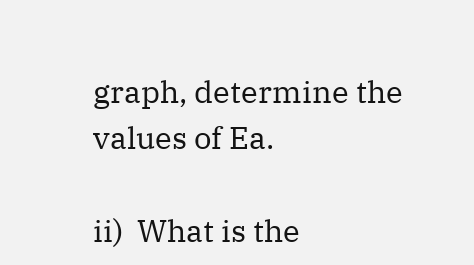graph, determine the values of Ea.

ii)  What is the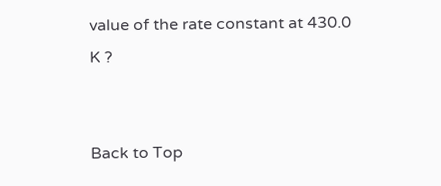value of the rate constant at 430.0 K ?


Back to Top